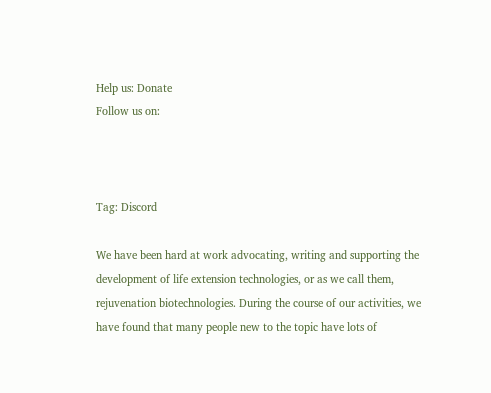Help us: Donate
Follow us on:



Tag: Discord

We have been hard at work advocating, writing and supporting the development of life extension technologies, or as we call them, rejuvenation biotechnologies. During the course of our activities, we have found that many people new to the topic have lots of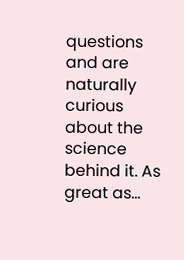questions and are naturally curious about the science behind it. As great as...